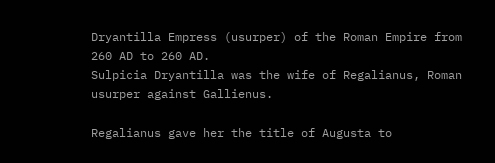Dryantilla Empress (usurper) of the Roman Empire from 260 AD to 260 AD.
Sulpicia Dryantilla was the wife of Regalianus, Roman usurper against Gallienus.

Regalianus gave her the title of Augusta to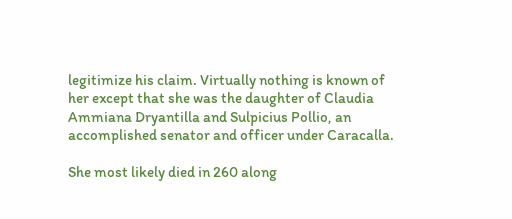legitimize his claim. Virtually nothing is known of her except that she was the daughter of Claudia Ammiana Dryantilla and Sulpicius Pollio, an accomplished senator and officer under Caracalla.

She most likely died in 260 along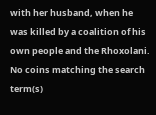with her husband, when he was killed by a coalition of his own people and the Rhoxolani.
No coins matching the search term(s)